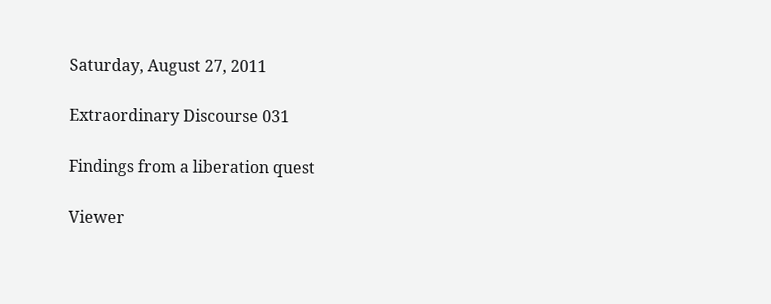Saturday, August 27, 2011

Extraordinary Discourse 031

Findings from a liberation quest

Viewer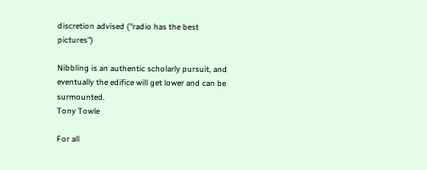discretion advised ("radio has the best pictures")

Nibbling is an authentic scholarly pursuit, and eventually the edifice will get lower and can be surmounted.
Tony Towle

For all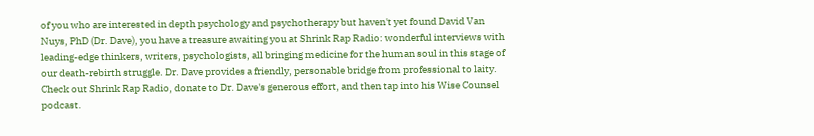of you who are interested in depth psychology and psychotherapy but haven't yet found David Van Nuys, PhD (Dr. Dave), you have a treasure awaiting you at Shrink Rap Radio: wonderful interviews with leading-edge thinkers, writers, psychologists, all bringing medicine for the human soul in this stage of our death-rebirth struggle. Dr. Dave provides a friendly, personable bridge from professional to laity. Check out Shrink Rap Radio, donate to Dr. Dave's generous effort, and then tap into his Wise Counsel podcast.